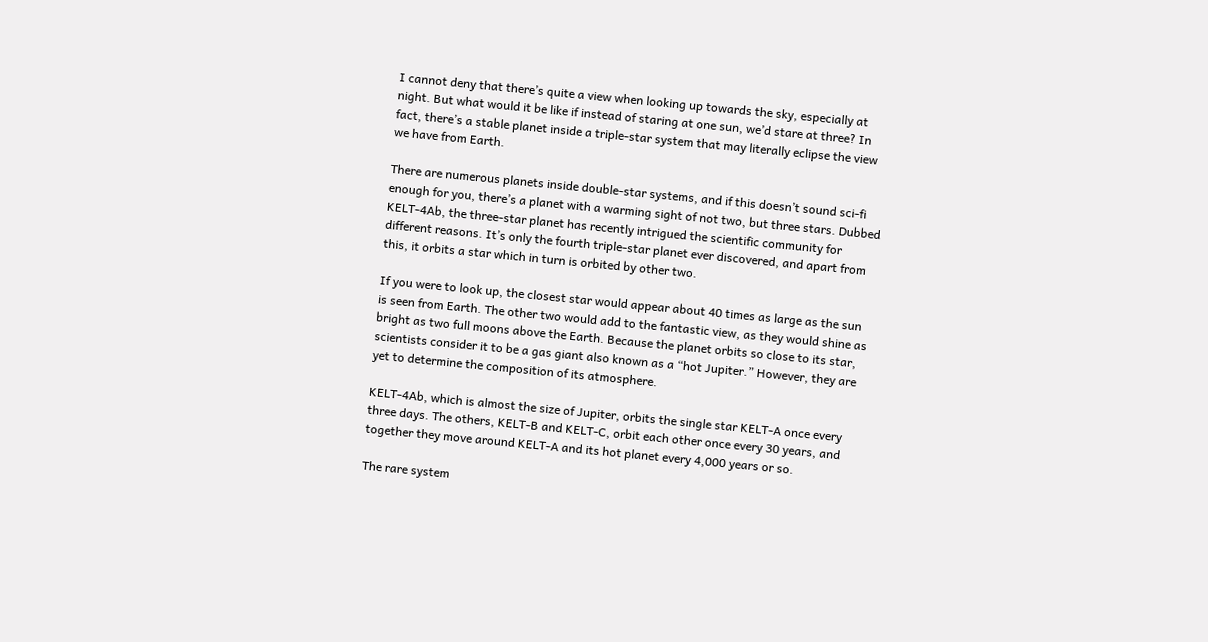I cannot deny that there’s quite a view when looking up towards the sky, especially at night. But what would it be like if instead of staring at one sun, we’d stare at three? In fact, there’s a stable planet inside a triple-star system that may literally eclipse the view we have from Earth.

There are numerous planets inside double-star systems, and if this doesn’t sound sci-fi enough for you, there’s a planet with a warming sight of not two, but three stars. Dubbed KELT-4Ab, the three-star planet has recently intrigued the scientific community for different reasons. It’s only the fourth triple-star planet ever discovered, and apart from this, it orbits a star which in turn is orbited by other two.

If you were to look up, the closest star would appear about 40 times as large as the sun is seen from Earth. The other two would add to the fantastic view, as they would shine as bright as two full moons above the Earth. Because the planet orbits so close to its star, scientists consider it to be a gas giant also known as a “hot Jupiter.” However, they are yet to determine the composition of its atmosphere.

KELT-4Ab, which is almost the size of Jupiter, orbits the single star KELT-A once every three days. The others, KELT-B and KELT-C, orbit each other once every 30 years, and together they move around KELT-A and its hot planet every 4,000 years or so.

The rare system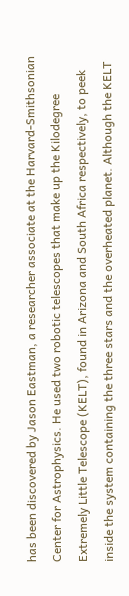has been discovered by Jason Eastman, a researcher associate at the Harvard-Smithsonian Center for Astrophysics. He used two robotic telescopes that make up the Kilodegree Extremely Little Telescope (KELT), found in Arizona and South Africa respectively, to peek inside the system containing the three stars and the overheated planet. Although the KELT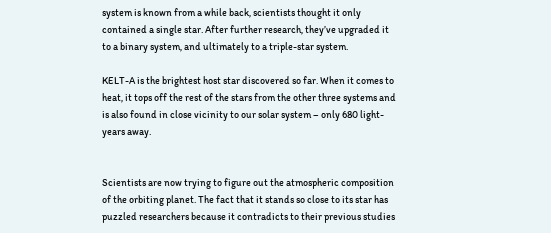system is known from a while back, scientists thought it only contained a single star. After further research, they’ve upgraded it to a binary system, and ultimately to a triple-star system.

KELT-A is the brightest host star discovered so far. When it comes to heat, it tops off the rest of the stars from the other three systems and is also found in close vicinity to our solar system – only 680 light-years away.


Scientists are now trying to figure out the atmospheric composition of the orbiting planet. The fact that it stands so close to its star has puzzled researchers because it contradicts to their previous studies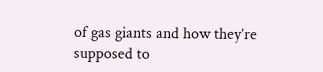of gas giants and how they’re supposed to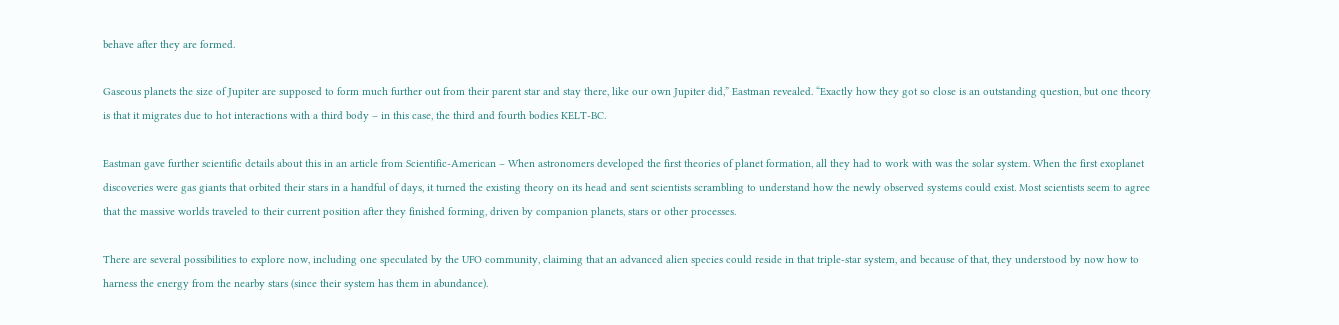behave after they are formed.

Gaseous planets the size of Jupiter are supposed to form much further out from their parent star and stay there, like our own Jupiter did,” Eastman revealed. “Exactly how they got so close is an outstanding question, but one theory is that it migrates due to hot interactions with a third body – in this case, the third and fourth bodies KELT-BC.

Eastman gave further scientific details about this in an article from Scientific-American – When astronomers developed the first theories of planet formation, all they had to work with was the solar system. When the first exoplanet discoveries were gas giants that orbited their stars in a handful of days, it turned the existing theory on its head and sent scientists scrambling to understand how the newly observed systems could exist. Most scientists seem to agree that the massive worlds traveled to their current position after they finished forming, driven by companion planets, stars or other processes.

There are several possibilities to explore now, including one speculated by the UFO community, claiming that an advanced alien species could reside in that triple-star system, and because of that, they understood by now how to harness the energy from the nearby stars (since their system has them in abundance).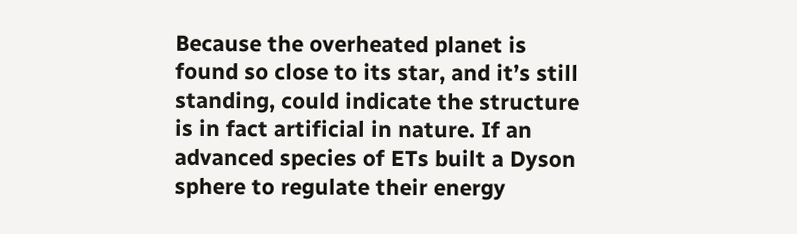Because the overheated planet is found so close to its star, and it’s still standing, could indicate the structure is in fact artificial in nature. If an advanced species of ETs built a Dyson sphere to regulate their energy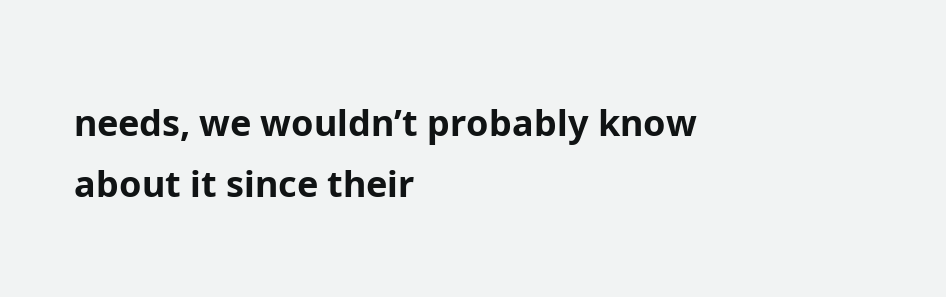needs, we wouldn’t probably know about it since their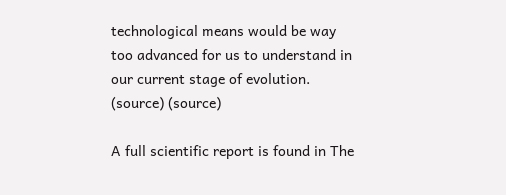technological means would be way too advanced for us to understand in our current stage of evolution. (source) (source)

A full scientific report is found in The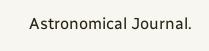Astronomical Journal.